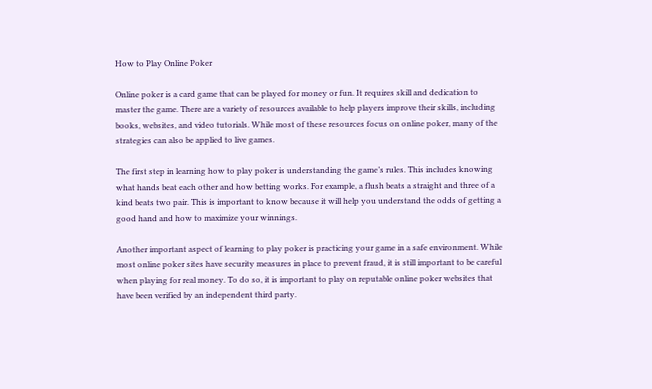How to Play Online Poker

Online poker is a card game that can be played for money or fun. It requires skill and dedication to master the game. There are a variety of resources available to help players improve their skills, including books, websites, and video tutorials. While most of these resources focus on online poker, many of the strategies can also be applied to live games.

The first step in learning how to play poker is understanding the game’s rules. This includes knowing what hands beat each other and how betting works. For example, a flush beats a straight and three of a kind beats two pair. This is important to know because it will help you understand the odds of getting a good hand and how to maximize your winnings.

Another important aspect of learning to play poker is practicing your game in a safe environment. While most online poker sites have security measures in place to prevent fraud, it is still important to be careful when playing for real money. To do so, it is important to play on reputable online poker websites that have been verified by an independent third party.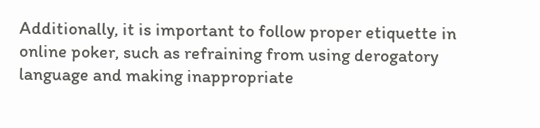Additionally, it is important to follow proper etiquette in online poker, such as refraining from using derogatory language and making inappropriate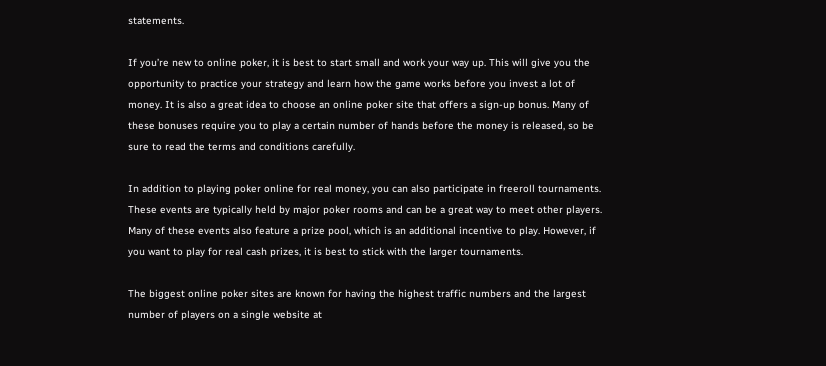statements.

If you’re new to online poker, it is best to start small and work your way up. This will give you the opportunity to practice your strategy and learn how the game works before you invest a lot of money. It is also a great idea to choose an online poker site that offers a sign-up bonus. Many of these bonuses require you to play a certain number of hands before the money is released, so be sure to read the terms and conditions carefully.

In addition to playing poker online for real money, you can also participate in freeroll tournaments. These events are typically held by major poker rooms and can be a great way to meet other players. Many of these events also feature a prize pool, which is an additional incentive to play. However, if you want to play for real cash prizes, it is best to stick with the larger tournaments.

The biggest online poker sites are known for having the highest traffic numbers and the largest number of players on a single website at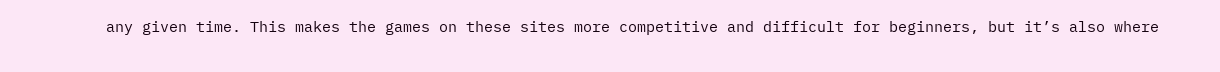any given time. This makes the games on these sites more competitive and difficult for beginners, but it’s also where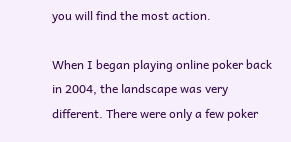you will find the most action.

When I began playing online poker back in 2004, the landscape was very different. There were only a few poker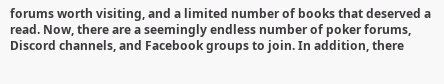forums worth visiting, and a limited number of books that deserved a read. Now, there are a seemingly endless number of poker forums, Discord channels, and Facebook groups to join. In addition, there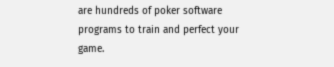are hundreds of poker software programs to train and perfect your game.